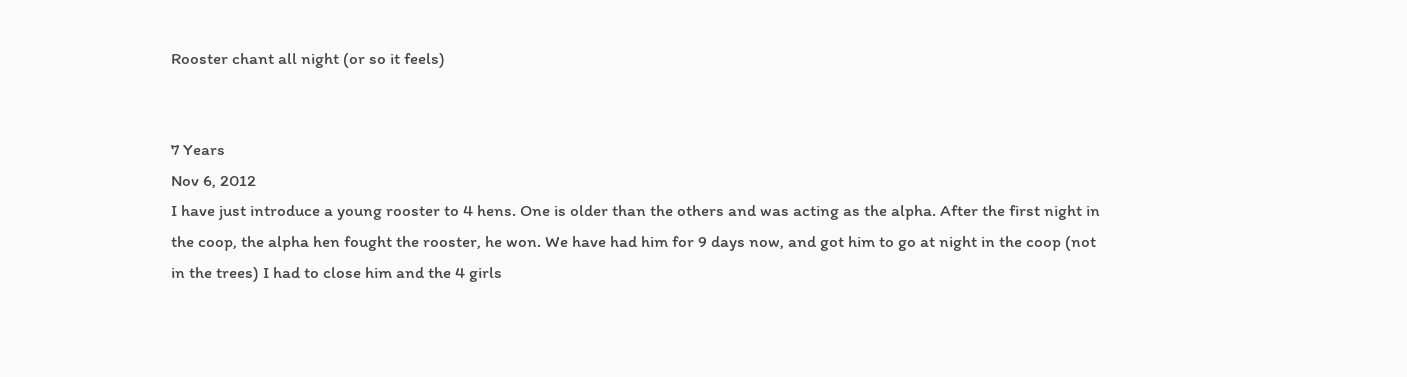Rooster chant all night (or so it feels)


7 Years
Nov 6, 2012
I have just introduce a young rooster to 4 hens. One is older than the others and was acting as the alpha. After the first night in the coop, the alpha hen fought the rooster, he won. We have had him for 9 days now, and got him to go at night in the coop (not in the trees) I had to close him and the 4 girls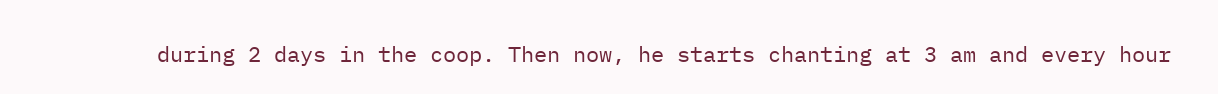during 2 days in the coop. Then now, he starts chanting at 3 am and every hour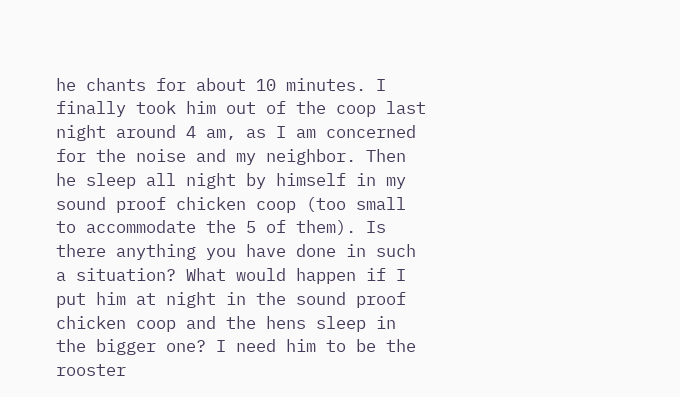he chants for about 10 minutes. I finally took him out of the coop last night around 4 am, as I am concerned for the noise and my neighbor. Then he sleep all night by himself in my sound proof chicken coop (too small to accommodate the 5 of them). Is there anything you have done in such a situation? What would happen if I put him at night in the sound proof chicken coop and the hens sleep in the bigger one? I need him to be the rooster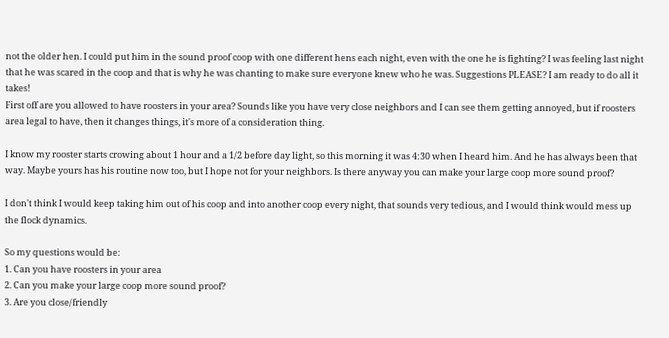not the older hen. I could put him in the sound proof coop with one different hens each night, even with the one he is fighting? I was feeling last night that he was scared in the coop and that is why he was chanting to make sure everyone knew who he was. Suggestions PLEASE? I am ready to do all it takes!
First off are you allowed to have roosters in your area? Sounds like you have very close neighbors and I can see them getting annoyed, but if roosters area legal to have, then it changes things, it's more of a consideration thing.

I know my rooster starts crowing about 1 hour and a 1/2 before day light, so this morning it was 4:30 when I heard him. And he has always been that way. Maybe yours has his routine now too, but I hope not for your neighbors. Is there anyway you can make your large coop more sound proof?

I don't think I would keep taking him out of his coop and into another coop every night, that sounds very tedious, and I would think would mess up the flock dynamics.

So my questions would be:
1. Can you have roosters in your area
2. Can you make your large coop more sound proof?
3. Are you close/friendly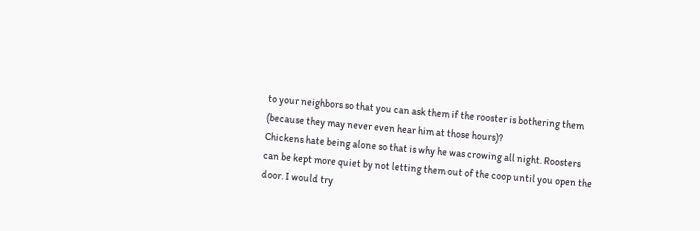to your neighbors so that you can ask them if the rooster is bothering them (because they may never even hear him at those hours)?
Chickens hate being alone so that is why he was crowing all night. Roosters can be kept more quiet by not letting them out of the coop until you open the door. I would try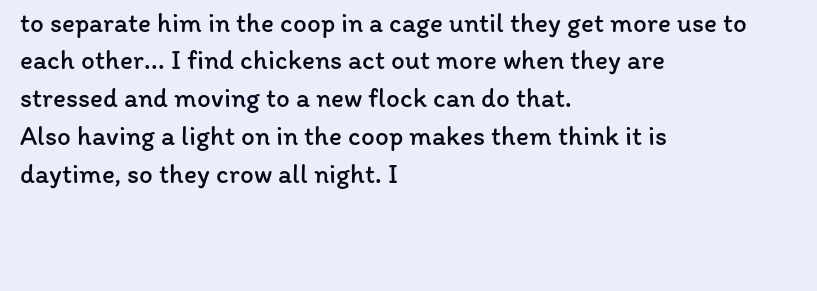to separate him in the coop in a cage until they get more use to each other... I find chickens act out more when they are stressed and moving to a new flock can do that.
Also having a light on in the coop makes them think it is daytime, so they crow all night. I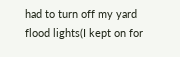had to turn off my yard flood lights(I kept on for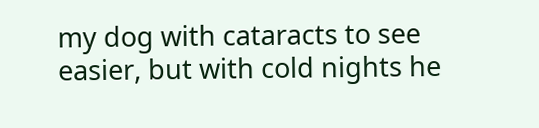my dog with cataracts to see easier, but with cold nights he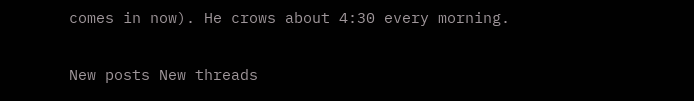comes in now). He crows about 4:30 every morning.

New posts New threads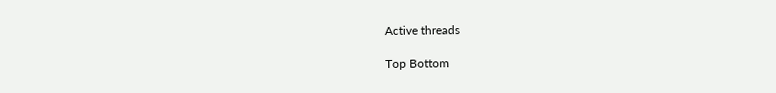Active threads

Top Bottom